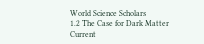World Science Scholars
1.2 The Case for Dark Matter
Current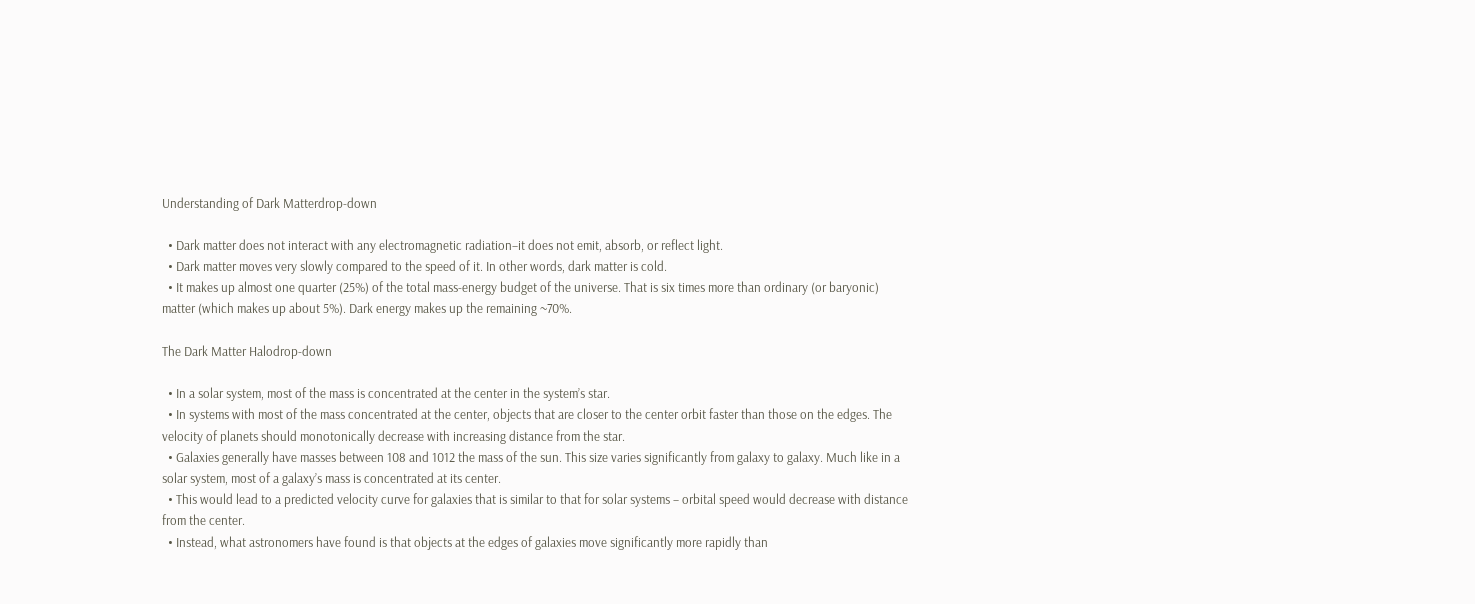Understanding of Dark Matterdrop-down

  • Dark matter does not interact with any electromagnetic radiation–it does not emit, absorb, or reflect light.
  • Dark matter moves very slowly compared to the speed of it. In other words, dark matter is cold.
  • It makes up almost one quarter (25%) of the total mass-energy budget of the universe. That is six times more than ordinary (or baryonic) matter (which makes up about 5%). Dark energy makes up the remaining ~70%.

The Dark Matter Halodrop-down

  • In a solar system, most of the mass is concentrated at the center in the system’s star.
  • In systems with most of the mass concentrated at the center, objects that are closer to the center orbit faster than those on the edges. The velocity of planets should monotonically decrease with increasing distance from the star.
  • Galaxies generally have masses between 108 and 1012 the mass of the sun. This size varies significantly from galaxy to galaxy. Much like in a solar system, most of a galaxy’s mass is concentrated at its center.
  • This would lead to a predicted velocity curve for galaxies that is similar to that for solar systems – orbital speed would decrease with distance from the center.
  • Instead, what astronomers have found is that objects at the edges of galaxies move significantly more rapidly than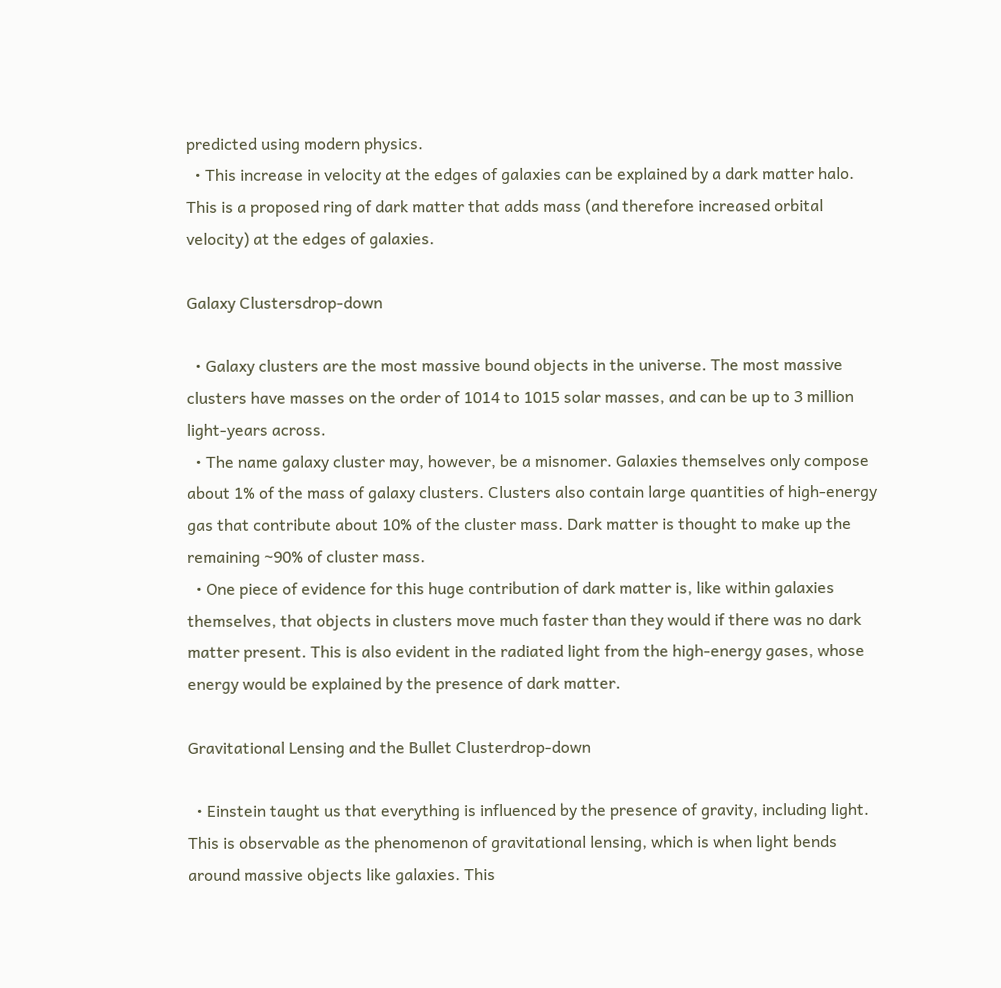predicted using modern physics.
  • This increase in velocity at the edges of galaxies can be explained by a dark matter halo. This is a proposed ring of dark matter that adds mass (and therefore increased orbital velocity) at the edges of galaxies.

Galaxy Clustersdrop-down

  • Galaxy clusters are the most massive bound objects in the universe. The most massive clusters have masses on the order of 1014 to 1015 solar masses, and can be up to 3 million light-years across.
  • The name galaxy cluster may, however, be a misnomer. Galaxies themselves only compose about 1% of the mass of galaxy clusters. Clusters also contain large quantities of high-energy gas that contribute about 10% of the cluster mass. Dark matter is thought to make up the remaining ~90% of cluster mass.
  • One piece of evidence for this huge contribution of dark matter is, like within galaxies themselves, that objects in clusters move much faster than they would if there was no dark matter present. This is also evident in the radiated light from the high-energy gases, whose energy would be explained by the presence of dark matter.

Gravitational Lensing and the Bullet Clusterdrop-down

  • Einstein taught us that everything is influenced by the presence of gravity, including light. This is observable as the phenomenon of gravitational lensing, which is when light bends around massive objects like galaxies. This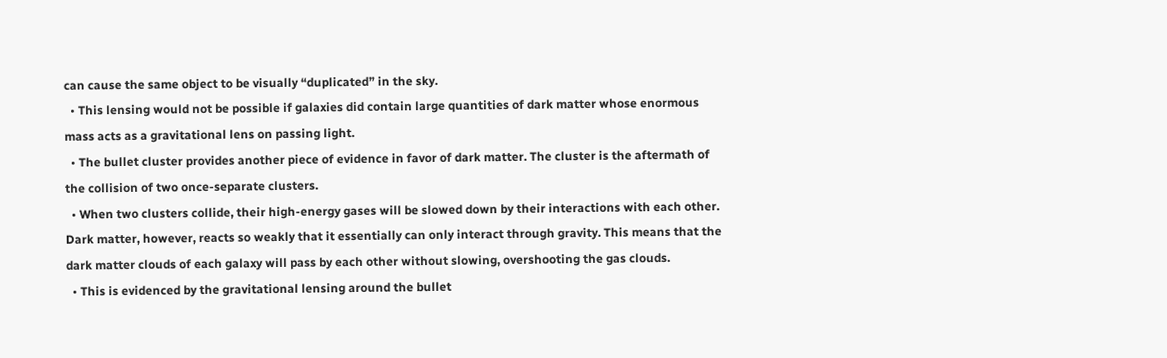can cause the same object to be visually “duplicated” in the sky.
  • This lensing would not be possible if galaxies did contain large quantities of dark matter whose enormous mass acts as a gravitational lens on passing light.
  • The bullet cluster provides another piece of evidence in favor of dark matter. The cluster is the aftermath of the collision of two once-separate clusters.
  • When two clusters collide, their high-energy gases will be slowed down by their interactions with each other. Dark matter, however, reacts so weakly that it essentially can only interact through gravity. This means that the dark matter clouds of each galaxy will pass by each other without slowing, overshooting the gas clouds.
  • This is evidenced by the gravitational lensing around the bullet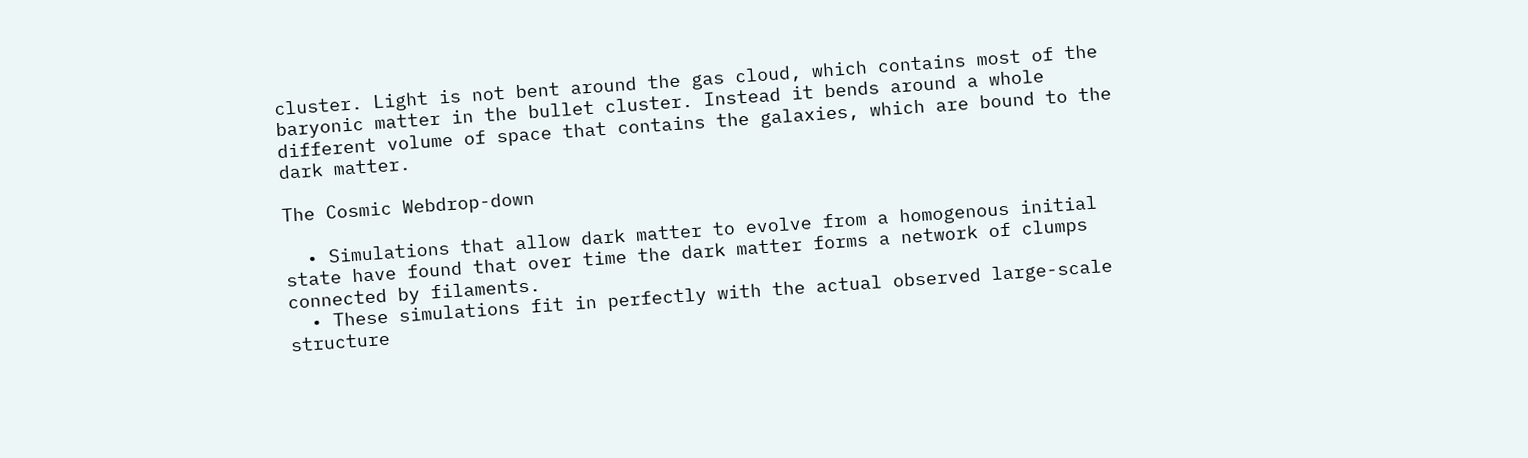cluster. Light is not bent around the gas cloud, which contains most of the baryonic matter in the bullet cluster. Instead it bends around a whole different volume of space that contains the galaxies, which are bound to the dark matter.

The Cosmic Webdrop-down

  • Simulations that allow dark matter to evolve from a homogenous initial state have found that over time the dark matter forms a network of clumps connected by filaments.
  • These simulations fit in perfectly with the actual observed large-scale structure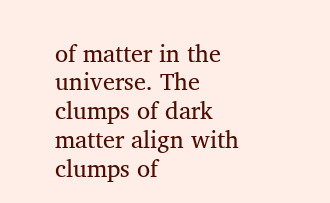of matter in the universe. The clumps of dark matter align with clumps of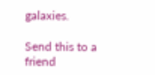galaxies.

Send this to a friend